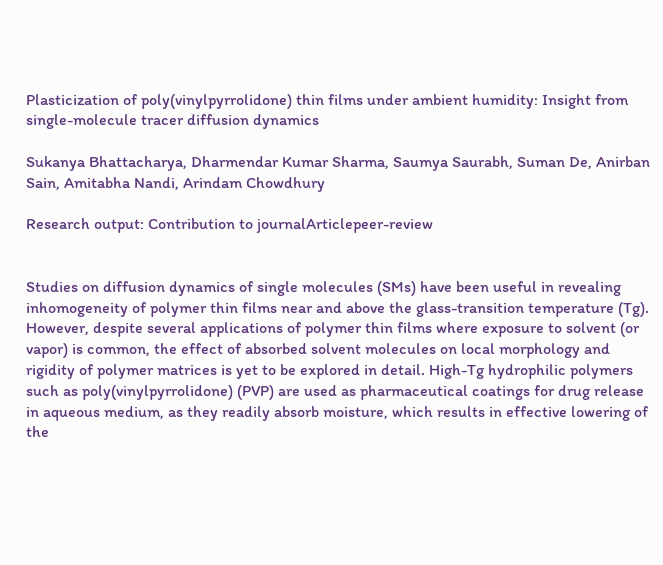Plasticization of poly(vinylpyrrolidone) thin films under ambient humidity: Insight from single-molecule tracer diffusion dynamics

Sukanya Bhattacharya, Dharmendar Kumar Sharma, Saumya Saurabh, Suman De, Anirban Sain, Amitabha Nandi, Arindam Chowdhury

Research output: Contribution to journalArticlepeer-review


Studies on diffusion dynamics of single molecules (SMs) have been useful in revealing inhomogeneity of polymer thin films near and above the glass-transition temperature (Tg). However, despite several applications of polymer thin films where exposure to solvent (or vapor) is common, the effect of absorbed solvent molecules on local morphology and rigidity of polymer matrices is yet to be explored in detail. High-Tg hydrophilic polymers such as poly(vinylpyrrolidone) (PVP) are used as pharmaceutical coatings for drug release in aqueous medium, as they readily absorb moisture, which results in effective lowering of the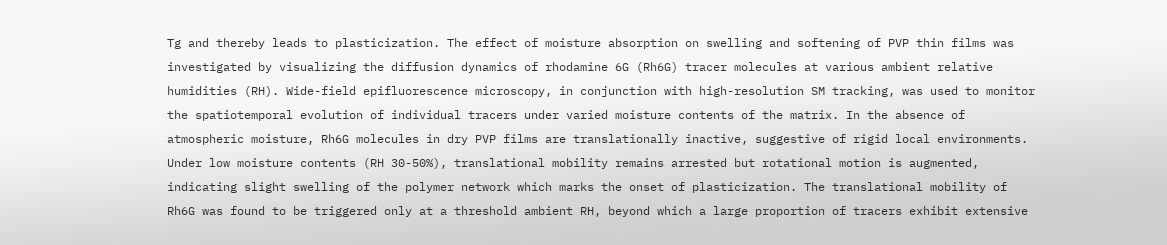Tg and thereby leads to plasticization. The effect of moisture absorption on swelling and softening of PVP thin films was investigated by visualizing the diffusion dynamics of rhodamine 6G (Rh6G) tracer molecules at various ambient relative humidities (RH). Wide-field epifluorescence microscopy, in conjunction with high-resolution SM tracking, was used to monitor the spatiotemporal evolution of individual tracers under varied moisture contents of the matrix. In the absence of atmospheric moisture, Rh6G molecules in dry PVP films are translationally inactive, suggestive of rigid local environments. Under low moisture contents (RH 30-50%), translational mobility remains arrested but rotational motion is augmented, indicating slight swelling of the polymer network which marks the onset of plasticization. The translational mobility of Rh6G was found to be triggered only at a threshold ambient RH, beyond which a large proportion of tracers exhibit extensive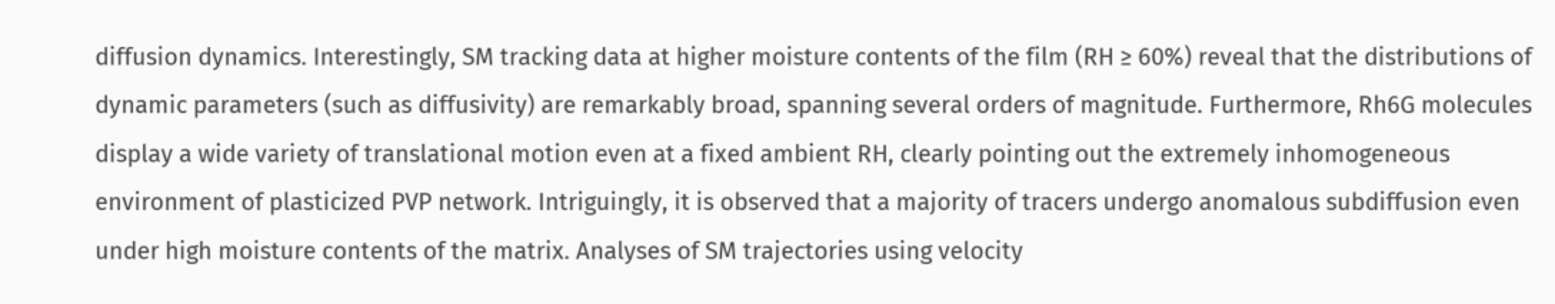diffusion dynamics. Interestingly, SM tracking data at higher moisture contents of the film (RH ≥ 60%) reveal that the distributions of dynamic parameters (such as diffusivity) are remarkably broad, spanning several orders of magnitude. Furthermore, Rh6G molecules display a wide variety of translational motion even at a fixed ambient RH, clearly pointing out the extremely inhomogeneous environment of plasticized PVP network. Intriguingly, it is observed that a majority of tracers undergo anomalous subdiffusion even under high moisture contents of the matrix. Analyses of SM trajectories using velocity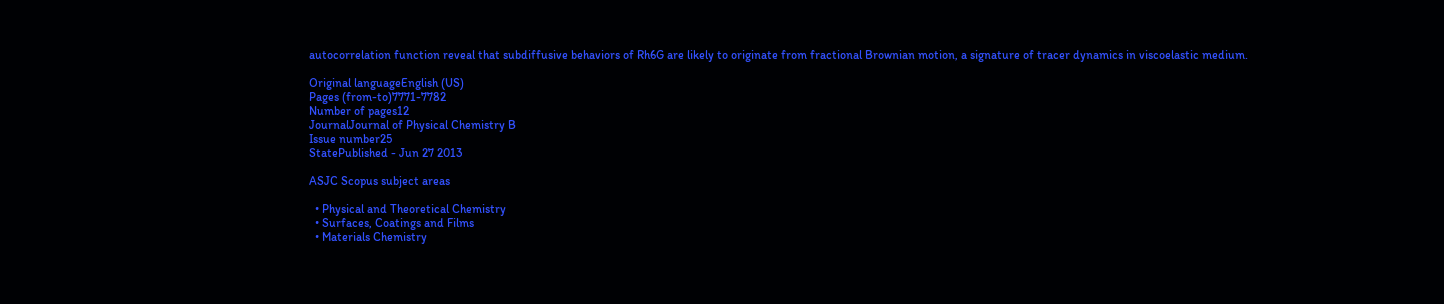autocorrelation function reveal that subdiffusive behaviors of Rh6G are likely to originate from fractional Brownian motion, a signature of tracer dynamics in viscoelastic medium.

Original languageEnglish (US)
Pages (from-to)7771-7782
Number of pages12
JournalJournal of Physical Chemistry B
Issue number25
StatePublished - Jun 27 2013

ASJC Scopus subject areas

  • Physical and Theoretical Chemistry
  • Surfaces, Coatings and Films
  • Materials Chemistry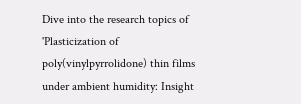Dive into the research topics of 'Plasticization of poly(vinylpyrrolidone) thin films under ambient humidity: Insight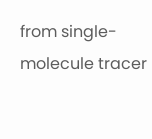from single-molecule tracer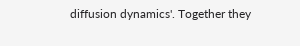diffusion dynamics'. Together they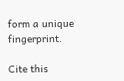form a unique fingerprint.

Cite this